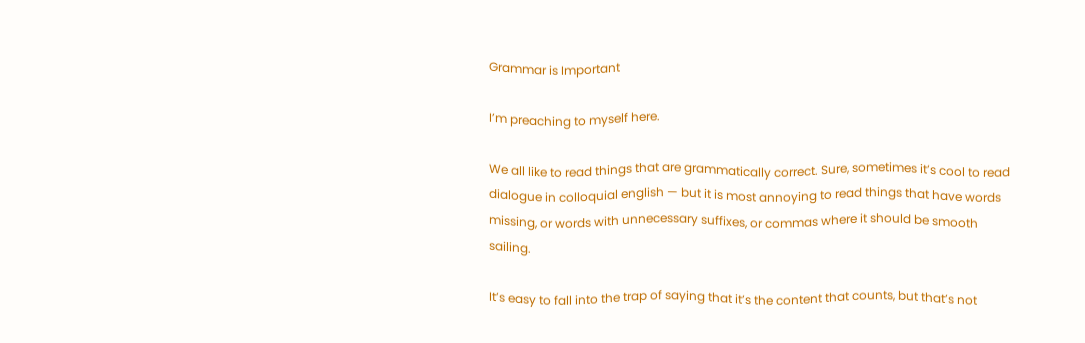Grammar is Important

I’m preaching to myself here.

We all like to read things that are grammatically correct. Sure, sometimes it’s cool to read dialogue in colloquial english — but it is most annoying to read things that have words missing, or words with unnecessary suffixes, or commas where it should be smooth sailing.

It’s easy to fall into the trap of saying that it’s the content that counts, but that’s not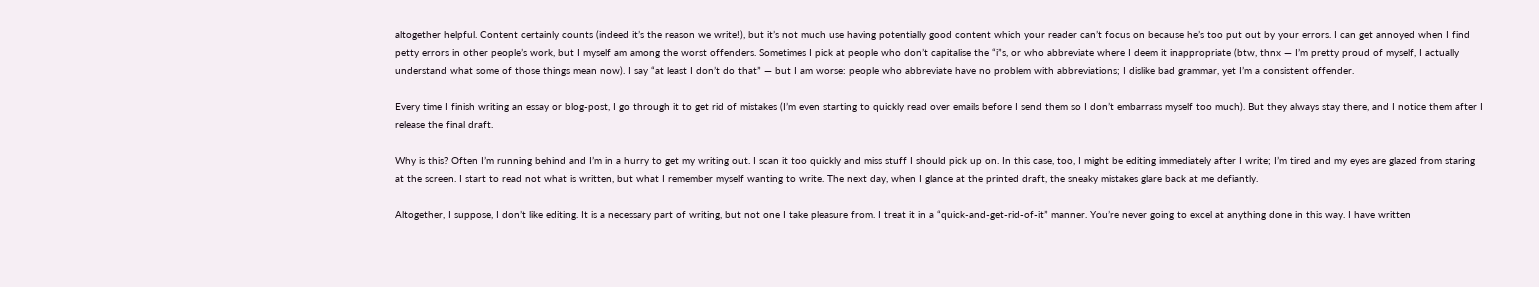altogether helpful. Content certainly counts (indeed it’s the reason we write!), but it’s not much use having potentially good content which your reader can’t focus on because he’s too put out by your errors. I can get annoyed when I find petty errors in other people’s work, but I myself am among the worst offenders. Sometimes I pick at people who don’t capitalise the “i”s, or who abbreviate where I deem it inappropriate (btw, thnx — I’m pretty proud of myself, I actually understand what some of those things mean now). I say “at least I don’t do that” — but I am worse: people who abbreviate have no problem with abbreviations; I dislike bad grammar, yet I’m a consistent offender.

Every time I finish writing an essay or blog-post, I go through it to get rid of mistakes (I’m even starting to quickly read over emails before I send them so I don’t embarrass myself too much). But they always stay there, and I notice them after I release the final draft.

Why is this? Often I’m running behind and I’m in a hurry to get my writing out. I scan it too quickly and miss stuff I should pick up on. In this case, too, I might be editing immediately after I write; I’m tired and my eyes are glazed from staring at the screen. I start to read not what is written, but what I remember myself wanting to write. The next day, when I glance at the printed draft, the sneaky mistakes glare back at me defiantly.

Altogether, I suppose, I don’t like editing. It is a necessary part of writing, but not one I take pleasure from. I treat it in a “quick-and-get-rid-of-it” manner. You’re never going to excel at anything done in this way. I have written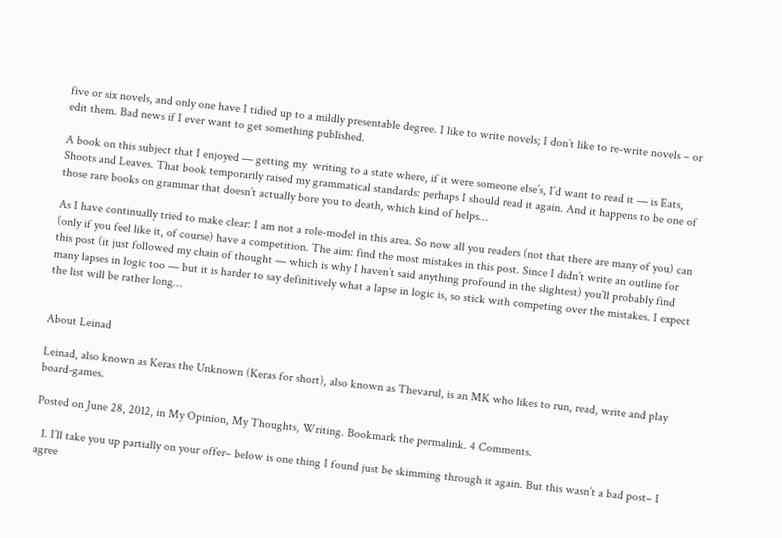five or six novels, and only one have I tidied up to a mildly presentable degree. I like to write novels; I don’t like to re-write novels – or edit them. Bad news if I ever want to get something published.

A book on this subject that I enjoyed — getting my  writing to a state where, if it were someone else’s, I’d want to read it — is Eats, Shoots and Leaves. That book temporarily raised my grammatical standards: perhaps I should read it again. And it happens to be one of those rare books on grammar that doesn’t actually bore you to death, which kind of helps…

As I have continually tried to make clear: I am not a role-model in this area. So now all you readers (not that there are many of you) can (only if you feel like it, of course) have a competition. The aim: find the most mistakes in this post. Since I didn’t write an outline for this post (it just followed my chain of thought — which is why I haven’t said anything profound in the slightest) you’ll probably find many lapses in logic too — but it is harder to say definitively what a lapse in logic is, so stick with competing over the mistakes. I expect the list will be rather long…


About Leinad

Leinad, also known as Keras the Unknown (Keras for short), also known as Thevarul, is an MK who likes to run, read, write and play board-games.

Posted on June 28, 2012, in My Opinion, My Thoughts, Writing. Bookmark the permalink. 4 Comments.

  1. I’ll take you up partially on your offer– below is one thing I found just be skimming through it again. But this wasn’t a bad post– I agree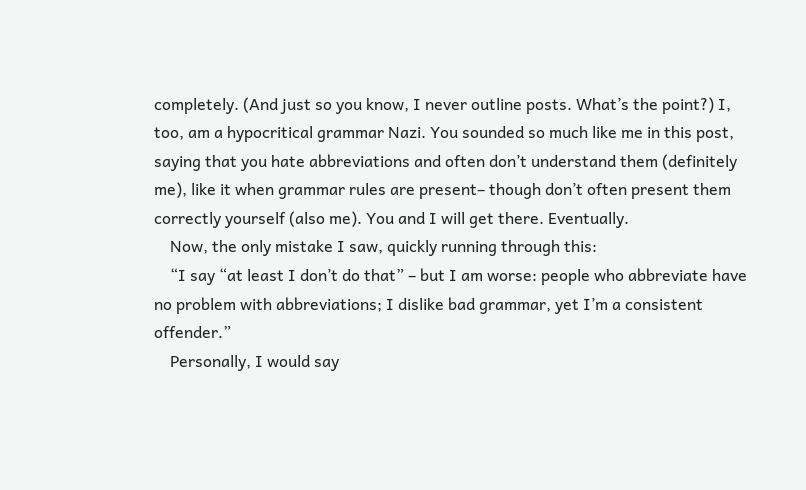completely. (And just so you know, I never outline posts. What’s the point?) I, too, am a hypocritical grammar Nazi. You sounded so much like me in this post, saying that you hate abbreviations and often don’t understand them (definitely me), like it when grammar rules are present– though don’t often present them correctly yourself (also me). You and I will get there. Eventually.
    Now, the only mistake I saw, quickly running through this:
    “I say “at least I don’t do that” – but I am worse: people who abbreviate have no problem with abbreviations; I dislike bad grammar, yet I’m a consistent offender.”
    Personally, I would say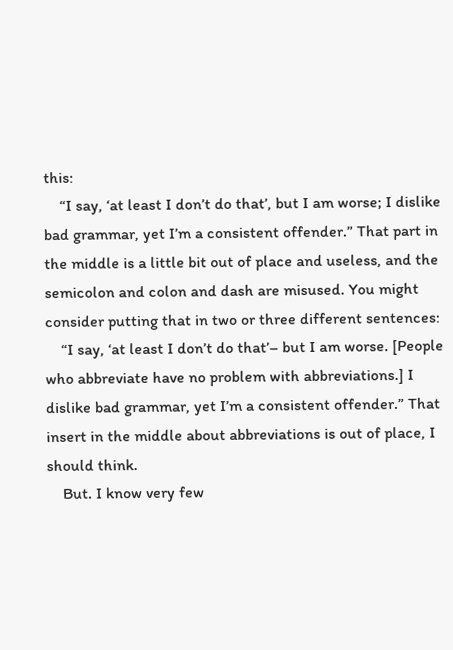this:
    “I say, ‘at least I don’t do that’, but I am worse; I dislike bad grammar, yet I’m a consistent offender.” That part in the middle is a little bit out of place and useless, and the semicolon and colon and dash are misused. You might consider putting that in two or three different sentences:
    “I say, ‘at least I don’t do that’– but I am worse. [People who abbreviate have no problem with abbreviations.] I dislike bad grammar, yet I’m a consistent offender.” That insert in the middle about abbreviations is out of place, I should think.
    But. I know very few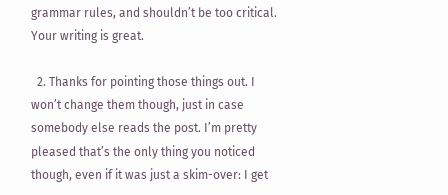grammar rules, and shouldn’t be too critical. Your writing is great.

  2. Thanks for pointing those things out. I won’t change them though, just in case somebody else reads the post. I’m pretty pleased that’s the only thing you noticed though, even if it was just a skim-over: I get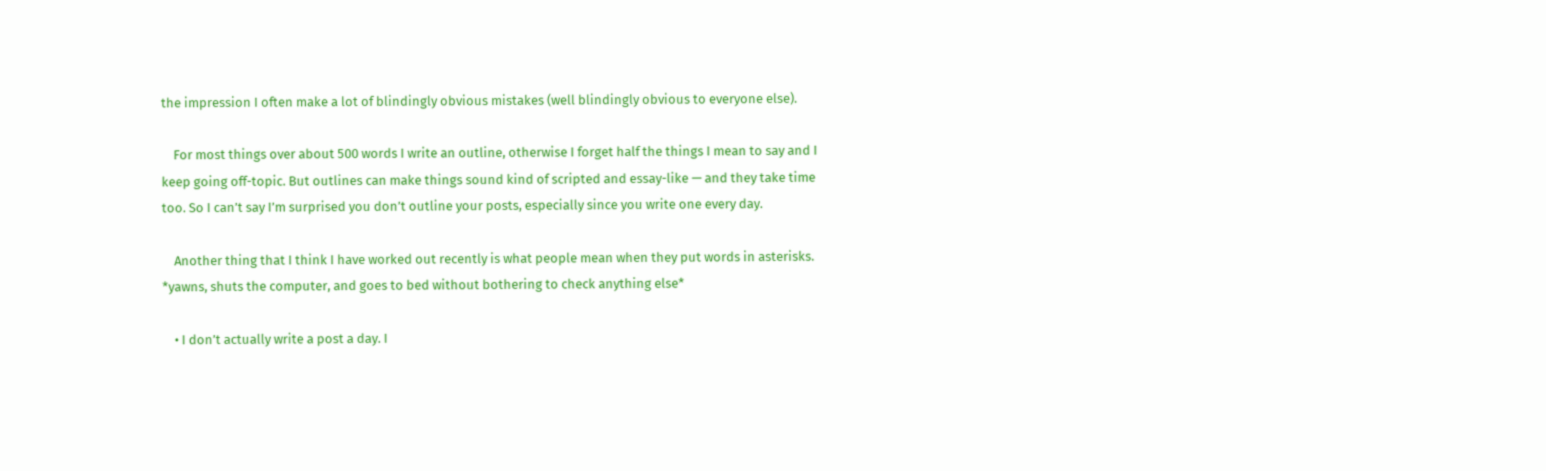the impression I often make a lot of blindingly obvious mistakes (well blindingly obvious to everyone else).

    For most things over about 500 words I write an outline, otherwise I forget half the things I mean to say and I keep going off-topic. But outlines can make things sound kind of scripted and essay-like — and they take time too. So I can’t say I’m surprised you don’t outline your posts, especially since you write one every day.

    Another thing that I think I have worked out recently is what people mean when they put words in asterisks. *yawns, shuts the computer, and goes to bed without bothering to check anything else*

    • I don’t actually write a post a day. I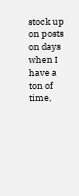stock up on posts on days when I have a ton of time,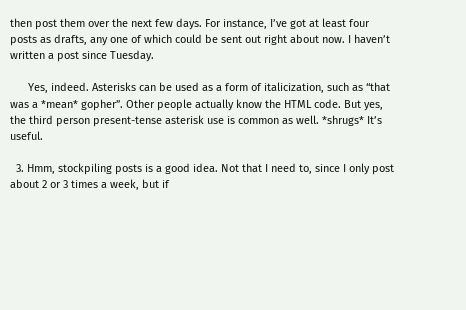then post them over the next few days. For instance, I’ve got at least four posts as drafts, any one of which could be sent out right about now. I haven’t written a post since Tuesday.

      Yes, indeed. Asterisks can be used as a form of italicization, such as “that was a *mean* gopher”. Other people actually know the HTML code. But yes, the third person present-tense asterisk use is common as well. *shrugs* It’s useful.

  3. Hmm, stockpiling posts is a good idea. Not that I need to, since I only post about 2 or 3 times a week, but if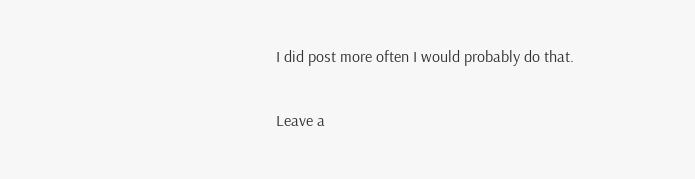I did post more often I would probably do that.

Leave a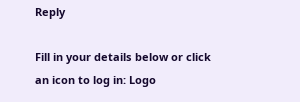Reply

Fill in your details below or click an icon to log in: Logo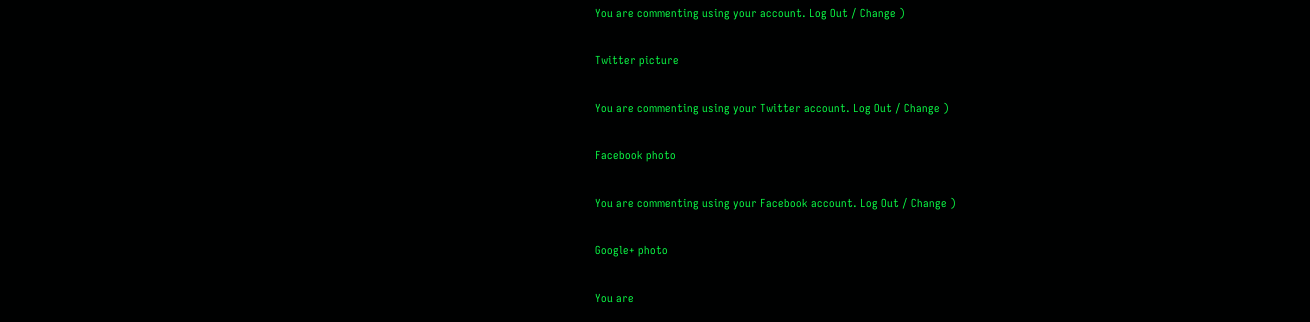You are commenting using your account. Log Out / Change )

Twitter picture

You are commenting using your Twitter account. Log Out / Change )

Facebook photo

You are commenting using your Facebook account. Log Out / Change )

Google+ photo

You are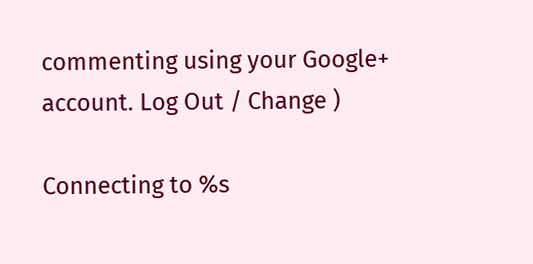commenting using your Google+ account. Log Out / Change )

Connecting to %s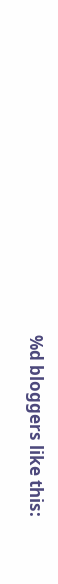%d bloggers like this: